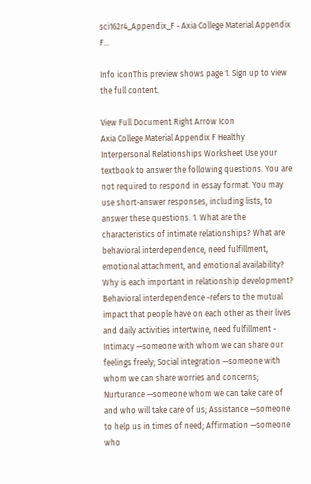sci162r4_Appendix_F - Axia College Material Appendix F...

Info iconThis preview shows page 1. Sign up to view the full content.

View Full Document Right Arrow Icon
Axia College Material Appendix F Healthy Interpersonal Relationships Worksheet Use your textbook to answer the following questions. You are not required to respond in essay format. You may use short-answer responses, including lists, to answer these questions. 1. What are the characteristics of intimate relationships? What are behavioral interdependence, need fulfillment, emotional attachment, and emotional availability? Why is each important in relationship development? Behavioral interdependence -refers to the mutual impact that people have on each other as their lives and daily activities intertwine, need fulfillment - Intimacy —someone with whom we can share our feelings freely; Social integration —someone with whom we can share worries and concerns; Nurturance —someone whom we can take care of and who will take care of us; Assistance —someone to help us in times of need; Affirmation —someone who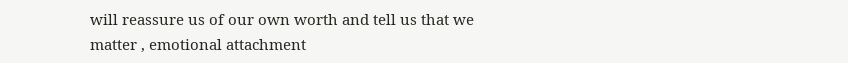will reassure us of our own worth and tell us that we matter , emotional attachment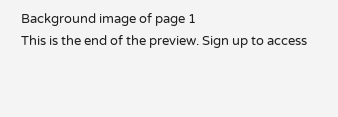Background image of page 1
This is the end of the preview. Sign up to access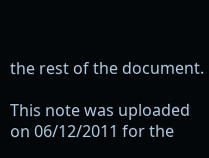the rest of the document.

This note was uploaded on 06/12/2011 for the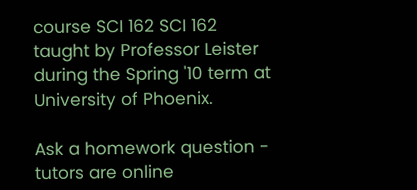course SCI 162 SCI 162 taught by Professor Leister during the Spring '10 term at University of Phoenix.

Ask a homework question - tutors are online